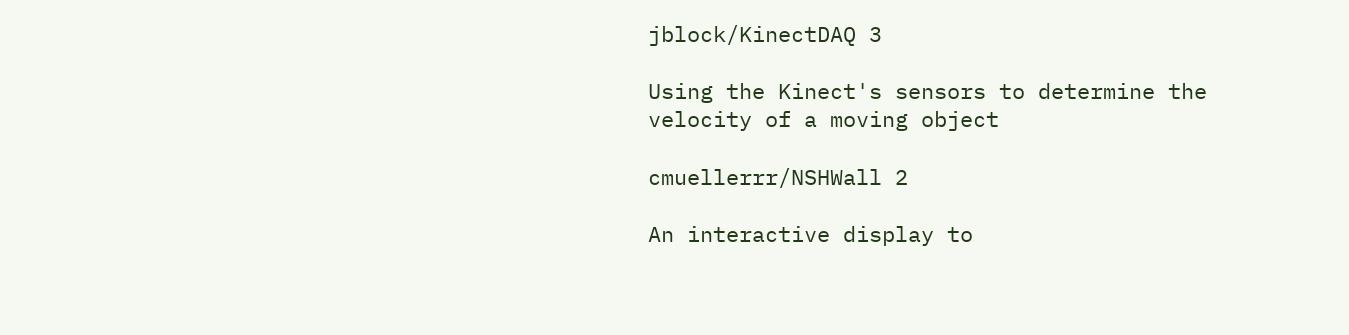jblock/KinectDAQ 3

Using the Kinect's sensors to determine the velocity of a moving object

cmuellerrr/NSHWall 2

An interactive display to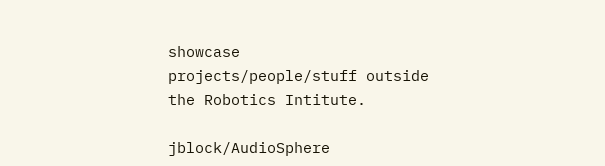showcase projects/people/stuff outside the Robotics Intitute.

jblock/AudioSphere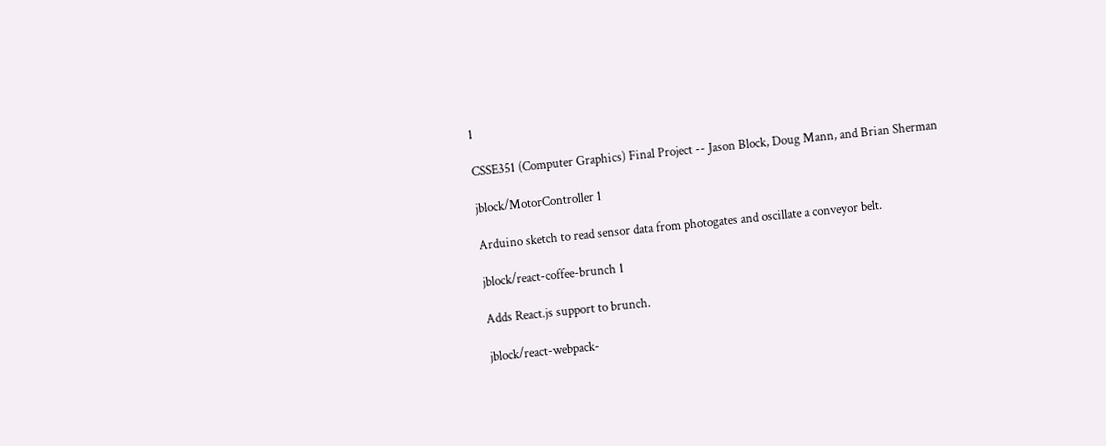1

CSSE351 (Computer Graphics) Final Project -- Jason Block, Doug Mann, and Brian Sherman

jblock/MotorController 1

Arduino sketch to read sensor data from photogates and oscillate a conveyor belt.

jblock/react-coffee-brunch 1

Adds React.js support to brunch.

jblock/react-webpack-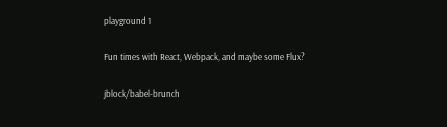playground 1

Fun times with React, Webpack, and maybe some Flux?

jblock/babel-brunch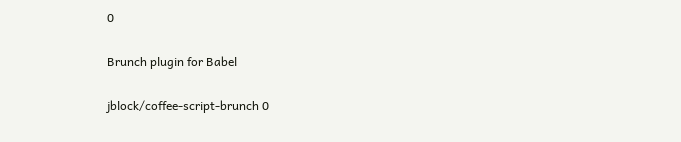0

Brunch plugin for Babel

jblock/coffee-script-brunch 0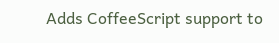Adds CoffeeScript support to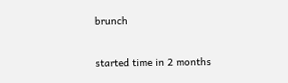brunch


started time in 2 months